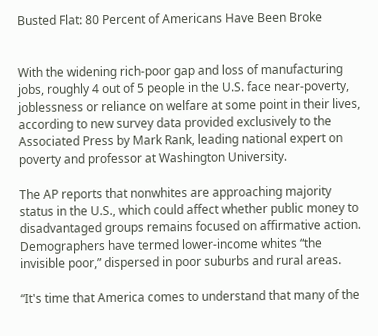Busted Flat: 80 Percent of Americans Have Been Broke


With the widening rich-poor gap and loss of manufacturing jobs, roughly 4 out of 5 people in the U.S. face near-poverty, joblessness or reliance on welfare at some point in their lives, according to new survey data provided exclusively to the Associated Press by Mark Rank, leading national expert on poverty and professor at Washington University.

The AP reports that nonwhites are approaching majority status in the U.S., which could affect whether public money to disadvantaged groups remains focused on affirmative action. Demographers have termed lower-income whites “the invisible poor,” dispersed in poor suburbs and rural areas.

“It's time that America comes to understand that many of the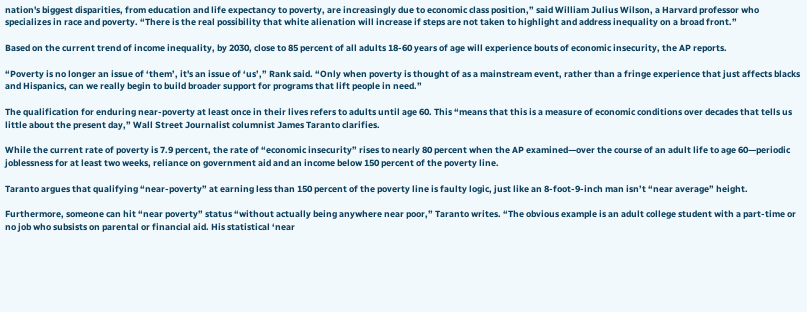nation's biggest disparities, from education and life expectancy to poverty, are increasingly due to economic class position,” said William Julius Wilson, a Harvard professor who specializes in race and poverty. “There is the real possibility that white alienation will increase if steps are not taken to highlight and address inequality on a broad front.”

Based on the current trend of income inequality, by 2030, close to 85 percent of all adults 18-60 years of age will experience bouts of economic insecurity, the AP reports.

“Poverty is no longer an issue of ‘them’, it's an issue of ‘us’,” Rank said. “Only when poverty is thought of as a mainstream event, rather than a fringe experience that just affects blacks and Hispanics, can we really begin to build broader support for programs that lift people in need.”

The qualification for enduring near-poverty at least once in their lives refers to adults until age 60. This “means that this is a measure of economic conditions over decades that tells us little about the present day,” Wall Street Journalist columnist James Taranto clarifies.

While the current rate of poverty is 7.9 percent, the rate of “economic insecurity” rises to nearly 80 percent when the AP examined—over the course of an adult life to age 60—periodic joblessness for at least two weeks, reliance on government aid and an income below 150 percent of the poverty line.

Taranto argues that qualifying “near-poverty” at earning less than 150 percent of the poverty line is faulty logic, just like an 8-foot-9-inch man isn’t “near average” height.

Furthermore, someone can hit “near poverty” status “without actually being anywhere near poor,” Taranto writes. “The obvious example is an adult college student with a part-time or no job who subsists on parental or financial aid. His statistical ‘near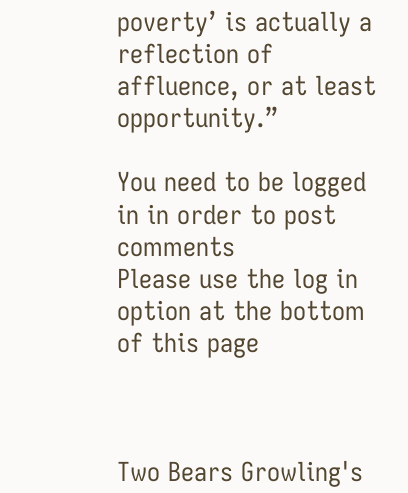poverty’ is actually a reflection of affluence, or at least opportunity.”

You need to be logged in in order to post comments
Please use the log in option at the bottom of this page



Two Bears Growling's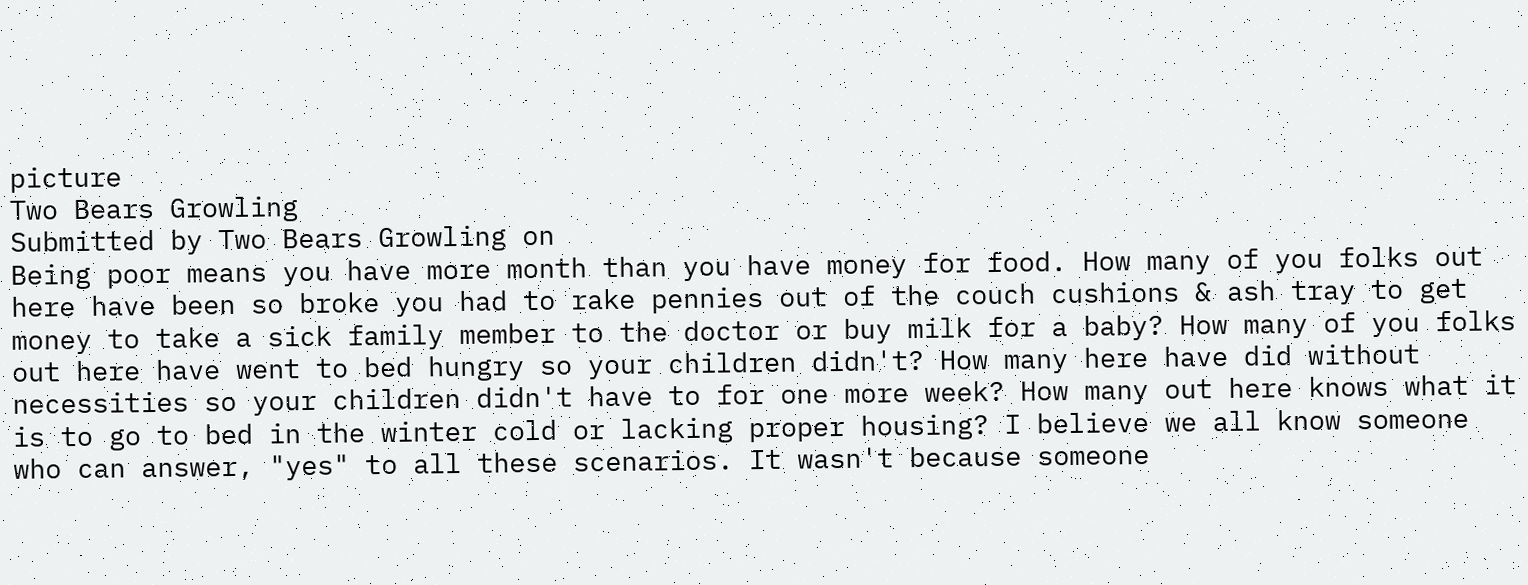picture
Two Bears Growling
Submitted by Two Bears Growling on
Being poor means you have more month than you have money for food. How many of you folks out here have been so broke you had to rake pennies out of the couch cushions & ash tray to get money to take a sick family member to the doctor or buy milk for a baby? How many of you folks out here have went to bed hungry so your children didn't? How many here have did without necessities so your children didn't have to for one more week? How many out here knows what it is to go to bed in the winter cold or lacking proper housing? I believe we all know someone who can answer, "yes" to all these scenarios. It wasn't because someone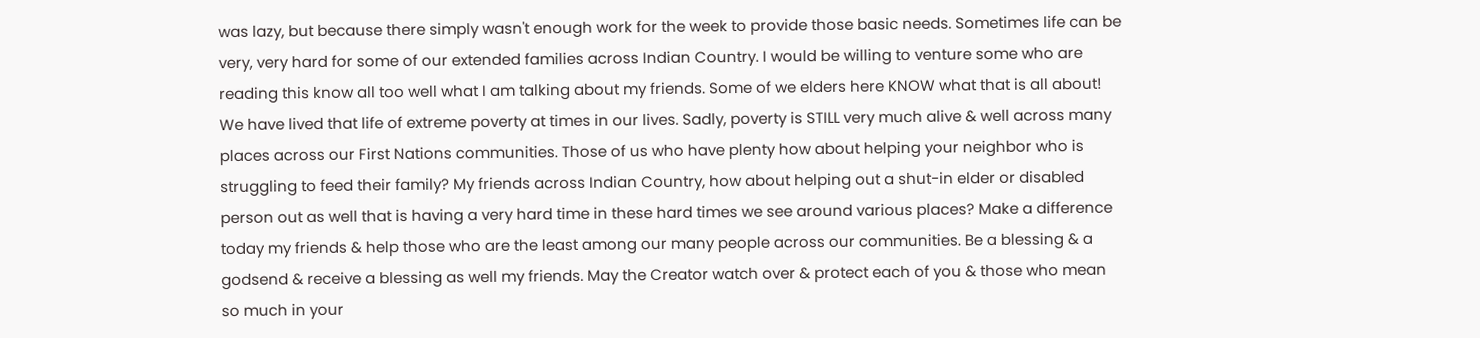was lazy, but because there simply wasn't enough work for the week to provide those basic needs. Sometimes life can be very, very hard for some of our extended families across Indian Country. I would be willing to venture some who are reading this know all too well what I am talking about my friends. Some of we elders here KNOW what that is all about! We have lived that life of extreme poverty at times in our lives. Sadly, poverty is STILL very much alive & well across many places across our First Nations communities. Those of us who have plenty how about helping your neighbor who is struggling to feed their family? My friends across Indian Country, how about helping out a shut-in elder or disabled person out as well that is having a very hard time in these hard times we see around various places? Make a difference today my friends & help those who are the least among our many people across our communities. Be a blessing & a godsend & receive a blessing as well my friends. May the Creator watch over & protect each of you & those who mean so much in your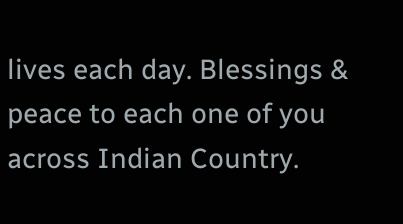lives each day. Blessings & peace to each one of you across Indian Country.